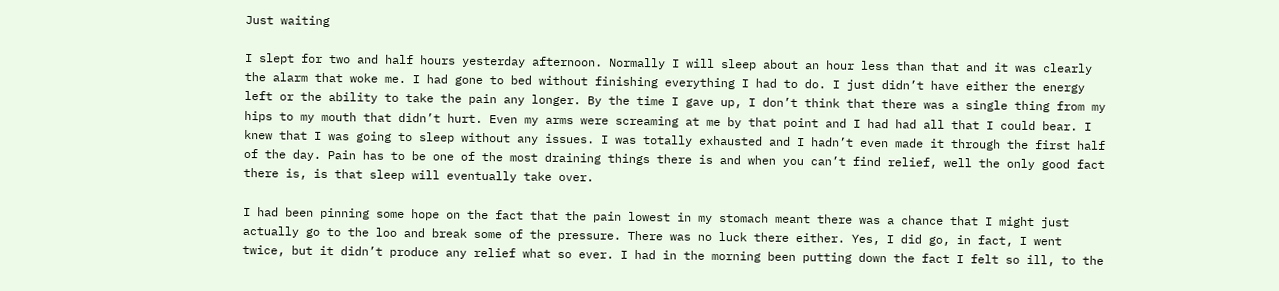Just waiting

I slept for two and half hours yesterday afternoon. Normally I will sleep about an hour less than that and it was clearly the alarm that woke me. I had gone to bed without finishing everything I had to do. I just didn’t have either the energy left or the ability to take the pain any longer. By the time I gave up, I don’t think that there was a single thing from my hips to my mouth that didn’t hurt. Even my arms were screaming at me by that point and I had had all that I could bear. I knew that I was going to sleep without any issues. I was totally exhausted and I hadn’t even made it through the first half of the day. Pain has to be one of the most draining things there is and when you can’t find relief, well the only good fact there is, is that sleep will eventually take over.

I had been pinning some hope on the fact that the pain lowest in my stomach meant there was a chance that I might just actually go to the loo and break some of the pressure. There was no luck there either. Yes, I did go, in fact, I went twice, but it didn’t produce any relief what so ever. I had in the morning been putting down the fact I felt so ill, to the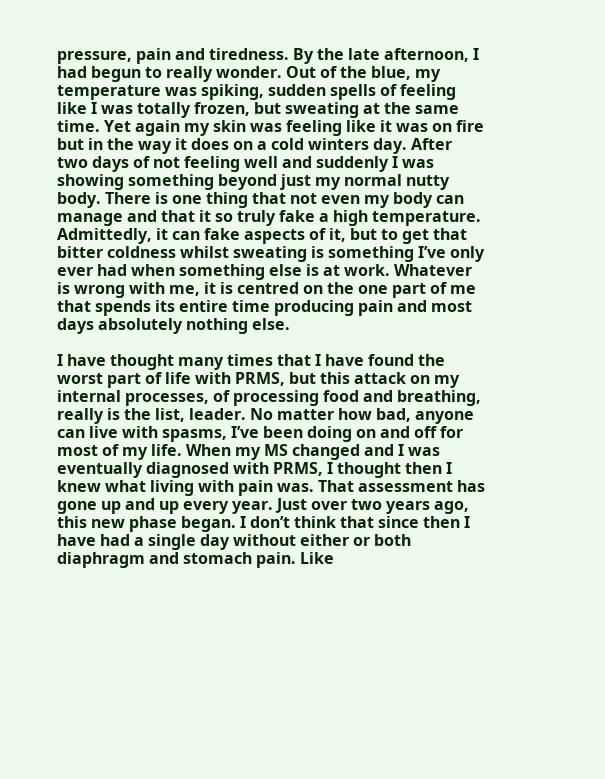pressure, pain and tiredness. By the late afternoon, I had begun to really wonder. Out of the blue, my temperature was spiking, sudden spells of feeling like I was totally frozen, but sweating at the same time. Yet again my skin was feeling like it was on fire but in the way it does on a cold winters day. After two days of not feeling well and suddenly I was showing something beyond just my normal nutty body. There is one thing that not even my body can manage and that it so truly fake a high temperature. Admittedly, it can fake aspects of it, but to get that bitter coldness whilst sweating is something I’ve only ever had when something else is at work. Whatever is wrong with me, it is centred on the one part of me that spends its entire time producing pain and most days absolutely nothing else.

I have thought many times that I have found the worst part of life with PRMS, but this attack on my internal processes, of processing food and breathing, really is the list, leader. No matter how bad, anyone can live with spasms, I’ve been doing on and off for most of my life. When my MS changed and I was eventually diagnosed with PRMS, I thought then I knew what living with pain was. That assessment has gone up and up every year. Just over two years ago, this new phase began. I don’t think that since then I have had a single day without either or both diaphragm and stomach pain. Like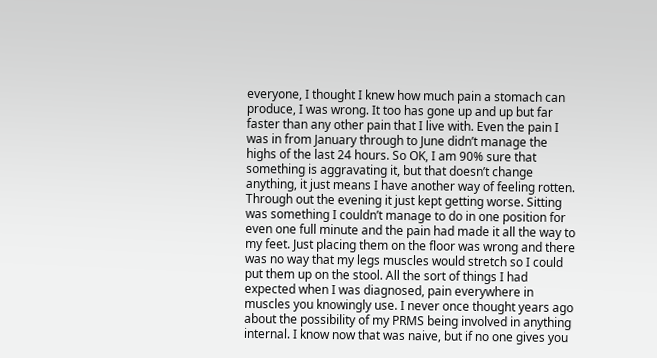everyone, I thought I knew how much pain a stomach can produce, I was wrong. It too has gone up and up but far faster than any other pain that I live with. Even the pain I was in from January through to June didn’t manage the highs of the last 24 hours. So OK, I am 90% sure that something is aggravating it, but that doesn’t change anything, it just means I have another way of feeling rotten. Through out the evening it just kept getting worse. Sitting was something I couldn’t manage to do in one position for even one full minute and the pain had made it all the way to my feet. Just placing them on the floor was wrong and there was no way that my legs muscles would stretch so I could put them up on the stool. All the sort of things I had expected when I was diagnosed, pain everywhere in muscles you knowingly use. I never once thought years ago about the possibility of my PRMS being involved in anything internal. I know now that was naive, but if no one gives you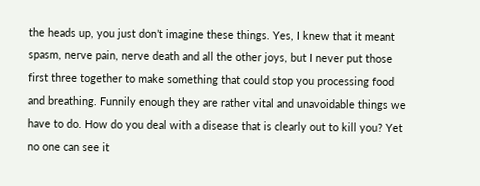the heads up, you just don’t imagine these things. Yes, I knew that it meant spasm, nerve pain, nerve death and all the other joys, but I never put those first three together to make something that could stop you processing food and breathing. Funnily enough they are rather vital and unavoidable things we have to do. How do you deal with a disease that is clearly out to kill you? Yet no one can see it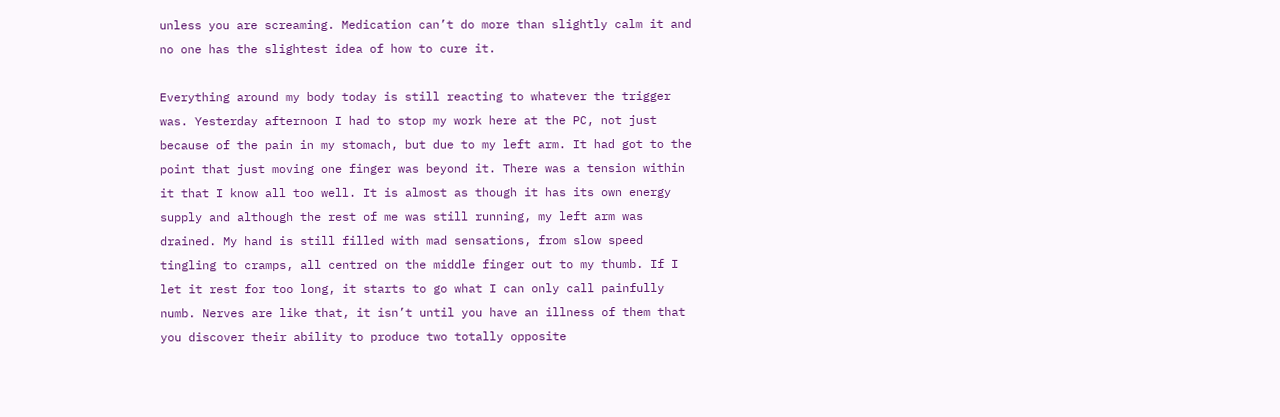unless you are screaming. Medication can’t do more than slightly calm it and no one has the slightest idea of how to cure it.

Everything around my body today is still reacting to whatever the trigger was. Yesterday afternoon I had to stop my work here at the PC, not just because of the pain in my stomach, but due to my left arm. It had got to the point that just moving one finger was beyond it. There was a tension within it that I know all too well. It is almost as though it has its own energy supply and although the rest of me was still running, my left arm was drained. My hand is still filled with mad sensations, from slow speed tingling to cramps, all centred on the middle finger out to my thumb. If I let it rest for too long, it starts to go what I can only call painfully numb. Nerves are like that, it isn’t until you have an illness of them that you discover their ability to produce two totally opposite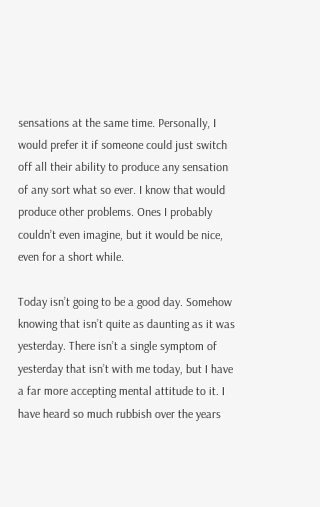sensations at the same time. Personally, I would prefer it if someone could just switch off all their ability to produce any sensation of any sort what so ever. I know that would produce other problems. Ones I probably couldn’t even imagine, but it would be nice, even for a short while.

Today isn’t going to be a good day. Somehow knowing that isn’t quite as daunting as it was yesterday. There isn’t a single symptom of yesterday that isn’t with me today, but I have a far more accepting mental attitude to it. I have heard so much rubbish over the years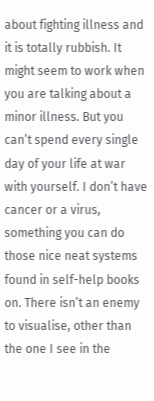about fighting illness and it is totally rubbish. It might seem to work when you are talking about a minor illness. But you can’t spend every single day of your life at war with yourself. I don’t have cancer or a virus, something you can do those nice neat systems found in self-help books on. There isn’t an enemy to visualise, other than the one I see in the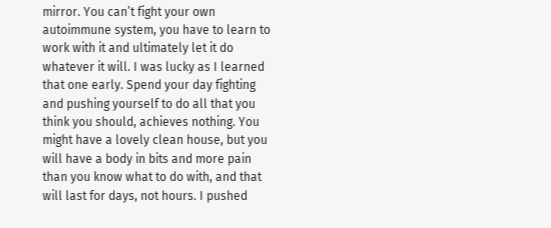mirror. You can’t fight your own autoimmune system, you have to learn to work with it and ultimately let it do whatever it will. I was lucky as I learned that one early. Spend your day fighting and pushing yourself to do all that you think you should, achieves nothing. You might have a lovely clean house, but you will have a body in bits and more pain than you know what to do with, and that will last for days, not hours. I pushed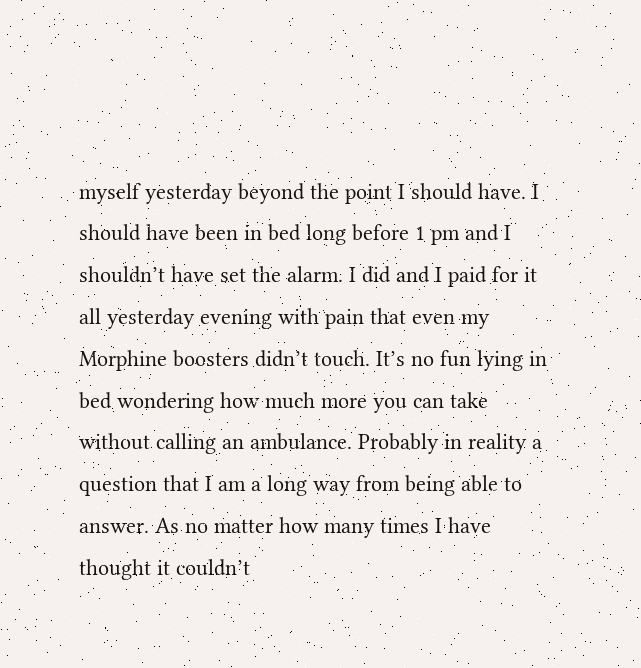myself yesterday beyond the point I should have. I should have been in bed long before 1 pm and I shouldn’t have set the alarm. I did and I paid for it all yesterday evening with pain that even my Morphine boosters didn’t touch. It’s no fun lying in bed wondering how much more you can take without calling an ambulance. Probably in reality a question that I am a long way from being able to answer. As no matter how many times I have thought it couldn’t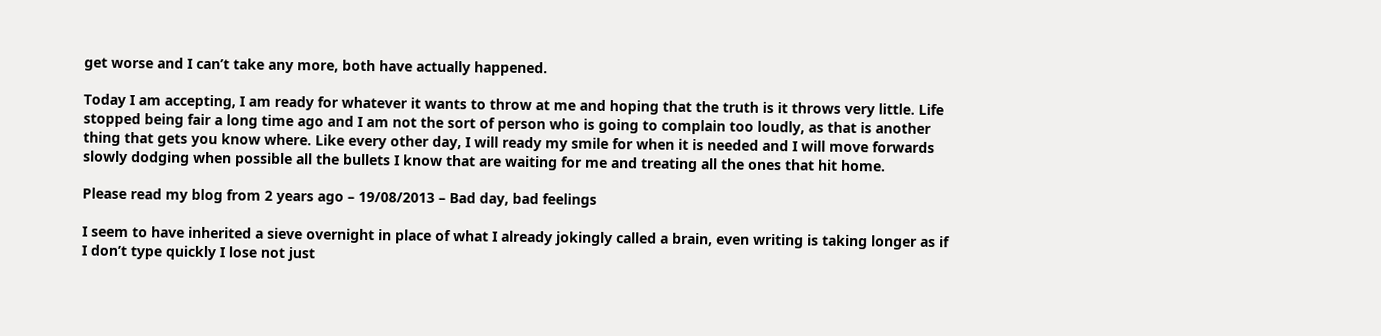get worse and I can’t take any more, both have actually happened.

Today I am accepting, I am ready for whatever it wants to throw at me and hoping that the truth is it throws very little. Life stopped being fair a long time ago and I am not the sort of person who is going to complain too loudly, as that is another thing that gets you know where. Like every other day, I will ready my smile for when it is needed and I will move forwards slowly dodging when possible all the bullets I know that are waiting for me and treating all the ones that hit home.

Please read my blog from 2 years ago – 19/08/2013 – Bad day, bad feelings

I seem to have inherited a sieve overnight in place of what I already jokingly called a brain, even writing is taking longer as if I don’t type quickly I lose not just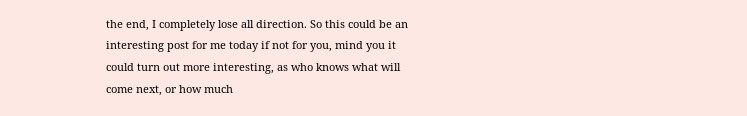the end, I completely lose all direction. So this could be an interesting post for me today if not for you, mind you it could turn out more interesting, as who knows what will come next, or how much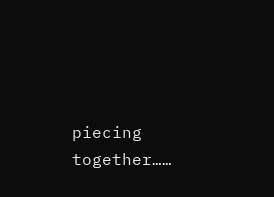piecing together……